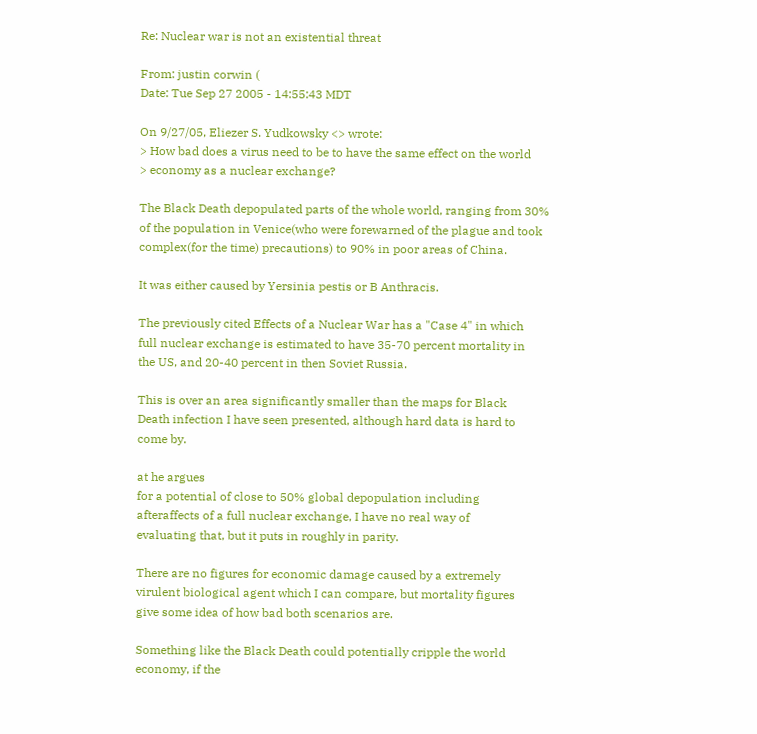Re: Nuclear war is not an existential threat

From: justin corwin (
Date: Tue Sep 27 2005 - 14:55:43 MDT

On 9/27/05, Eliezer S. Yudkowsky <> wrote:
> How bad does a virus need to be to have the same effect on the world
> economy as a nuclear exchange?

The Black Death depopulated parts of the whole world, ranging from 30%
of the population in Venice(who were forewarned of the plague and took
complex(for the time) precautions) to 90% in poor areas of China.

It was either caused by Yersinia pestis or B Anthracis.

The previously cited Effects of a Nuclear War has a "Case 4" in which
full nuclear exchange is estimated to have 35-70 percent mortality in
the US, and 20-40 percent in then Soviet Russia.

This is over an area significantly smaller than the maps for Black
Death infection I have seen presented, although hard data is hard to
come by.

at he argues
for a potential of close to 50% global depopulation including
afteraffects of a full nuclear exchange, I have no real way of
evaluating that, but it puts in roughly in parity.

There are no figures for economic damage caused by a extremely
virulent biological agent which I can compare, but mortality figures
give some idea of how bad both scenarios are.

Something like the Black Death could potentially cripple the world
economy, if the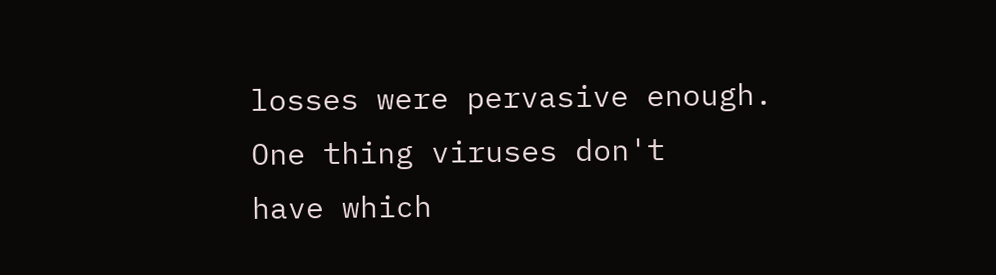losses were pervasive enough. One thing viruses don't
have which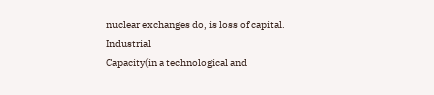nuclear exchanges do, is loss of capital. Industrial
Capacity(in a technological and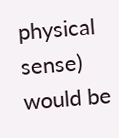physical sense) would be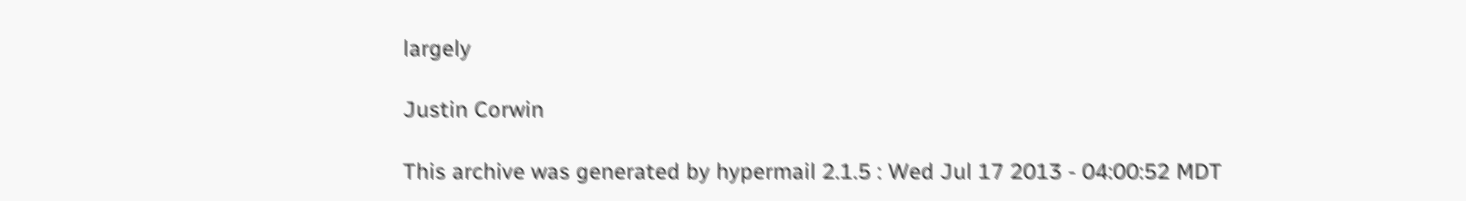largely

Justin Corwin

This archive was generated by hypermail 2.1.5 : Wed Jul 17 2013 - 04:00:52 MDT